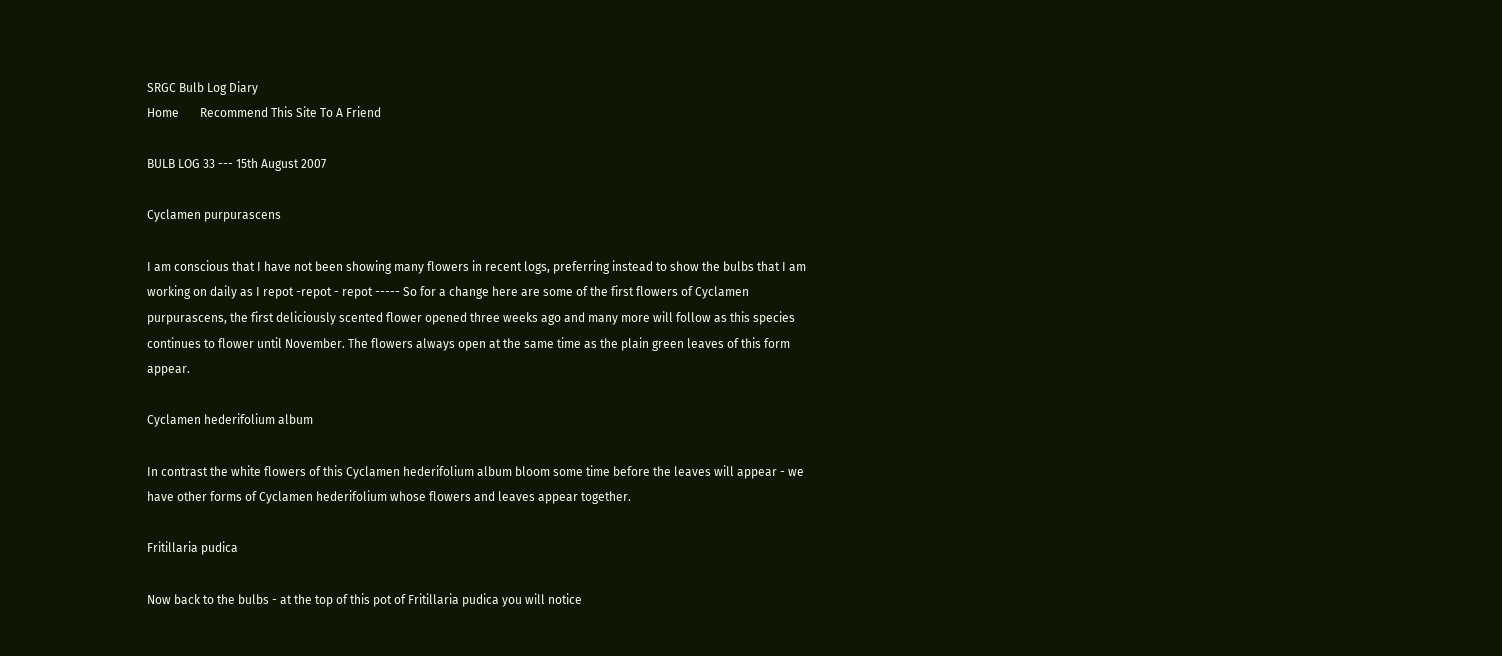SRGC Bulb Log Diary
Home       Recommend This Site To A Friend

BULB LOG 33 --- 15th August 2007

Cyclamen purpurascens

I am conscious that I have not been showing many flowers in recent logs, preferring instead to show the bulbs that I am working on daily as I repot -repot - repot ----- So for a change here are some of the first flowers of Cyclamen purpurascens, the first deliciously scented flower opened three weeks ago and many more will follow as this species continues to flower until November. The flowers always open at the same time as the plain green leaves of this form appear.

Cyclamen hederifolium album

In contrast the white flowers of this Cyclamen hederifolium album bloom some time before the leaves will appear - we have other forms of Cyclamen hederifolium whose flowers and leaves appear together.

Fritillaria pudica

Now back to the bulbs - at the top of this pot of Fritillaria pudica you will notice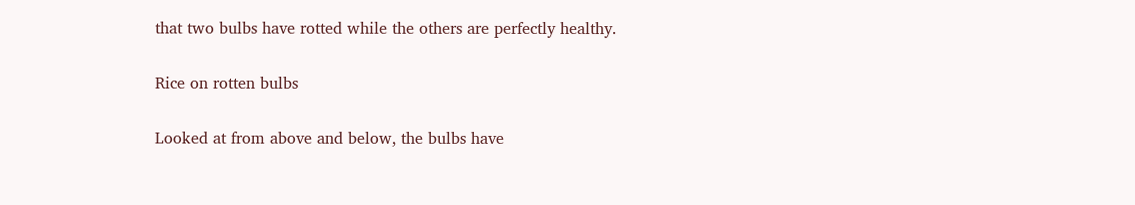that two bulbs have rotted while the others are perfectly healthy.

Rice on rotten bulbs

Looked at from above and below, the bulbs have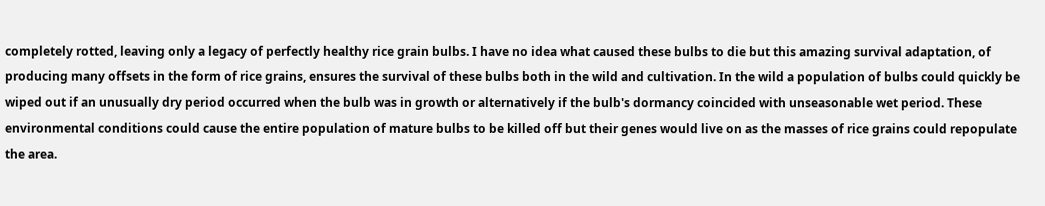completely rotted, leaving only a legacy of perfectly healthy rice grain bulbs. I have no idea what caused these bulbs to die but this amazing survival adaptation, of producing many offsets in the form of rice grains, ensures the survival of these bulbs both in the wild and cultivation. In the wild a population of bulbs could quickly be wiped out if an unusually dry period occurred when the bulb was in growth or alternatively if the bulb's dormancy coincided with unseasonable wet period. These environmental conditions could cause the entire population of mature bulbs to be killed off but their genes would live on as the masses of rice grains could repopulate the area.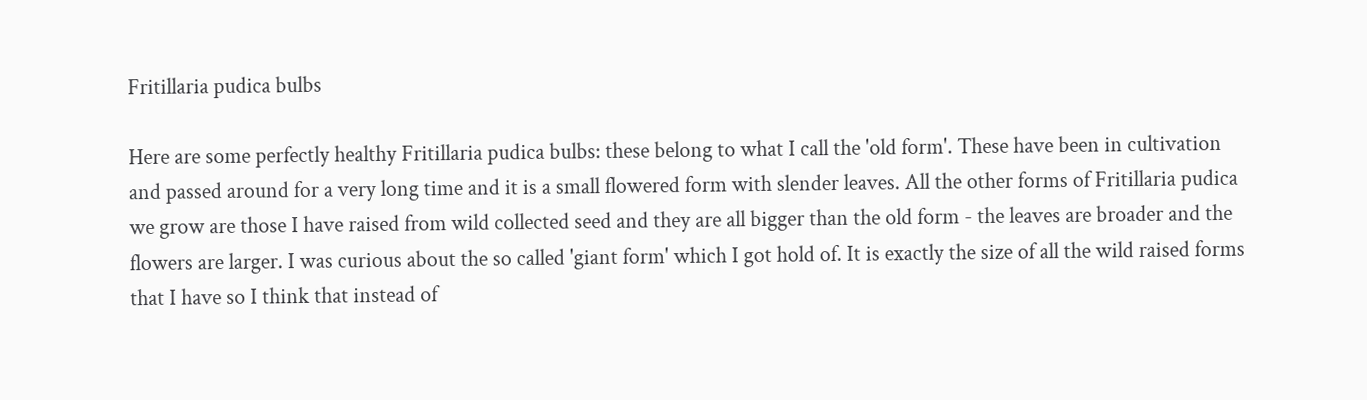Fritillaria pudica bulbs

Here are some perfectly healthy Fritillaria pudica bulbs: these belong to what I call the 'old form'. These have been in cultivation and passed around for a very long time and it is a small flowered form with slender leaves. All the other forms of Fritillaria pudica we grow are those I have raised from wild collected seed and they are all bigger than the old form - the leaves are broader and the flowers are larger. I was curious about the so called 'giant form' which I got hold of. It is exactly the size of all the wild raised forms that I have so I think that instead of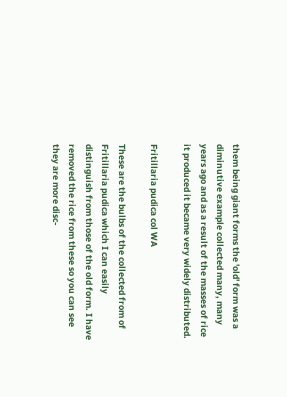them being giant forms the 'old' form was a diminutive example collected many, many years ago and as a result of the masses of rice it produced it became very widely distributed.

Fritillaria pudica col WA

These are the bulbs of the collected from of Fritillaria pudica which I can easily distinguish from those of the old form. I have removed the rice from these so you can see they are more disc-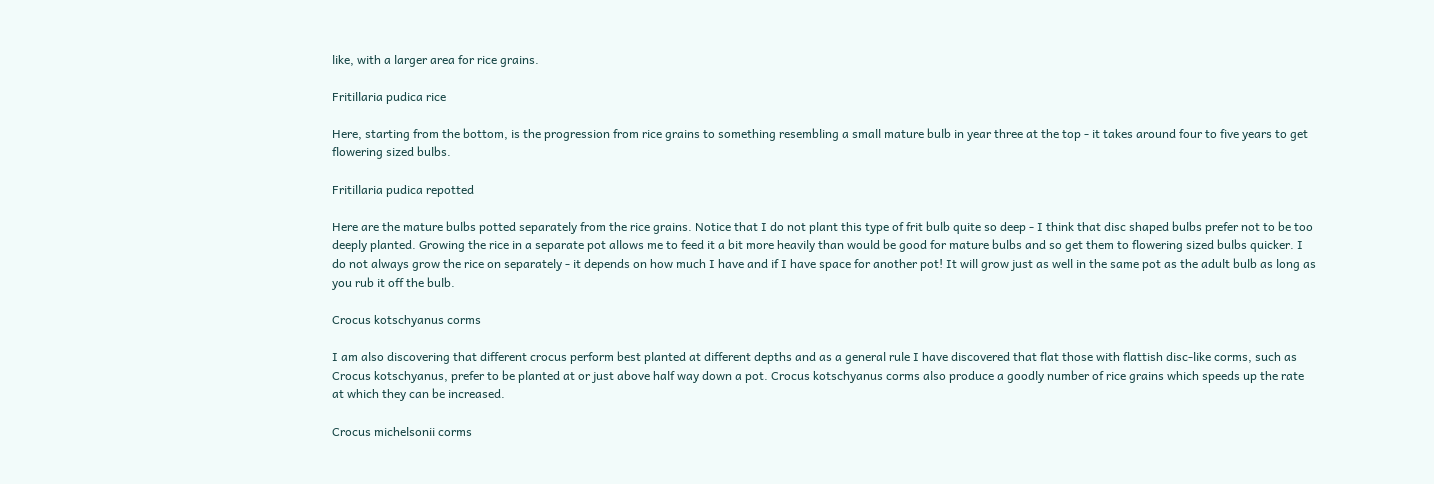like, with a larger area for rice grains.

Fritillaria pudica rice

Here, starting from the bottom, is the progression from rice grains to something resembling a small mature bulb in year three at the top - it takes around four to five years to get flowering sized bulbs.

Fritillaria pudica repotted

Here are the mature bulbs potted separately from the rice grains. Notice that I do not plant this type of frit bulb quite so deep - I think that disc shaped bulbs prefer not to be too deeply planted. Growing the rice in a separate pot allows me to feed it a bit more heavily than would be good for mature bulbs and so get them to flowering sized bulbs quicker. I do not always grow the rice on separately - it depends on how much I have and if I have space for another pot! It will grow just as well in the same pot as the adult bulb as long as you rub it off the bulb.

Crocus kotschyanus corms

I am also discovering that different crocus perform best planted at different depths and as a general rule I have discovered that flat those with flattish disc-like corms, such as Crocus kotschyanus, prefer to be planted at or just above half way down a pot. Crocus kotschyanus corms also produce a goodly number of rice grains which speeds up the rate at which they can be increased.

Crocus michelsonii corms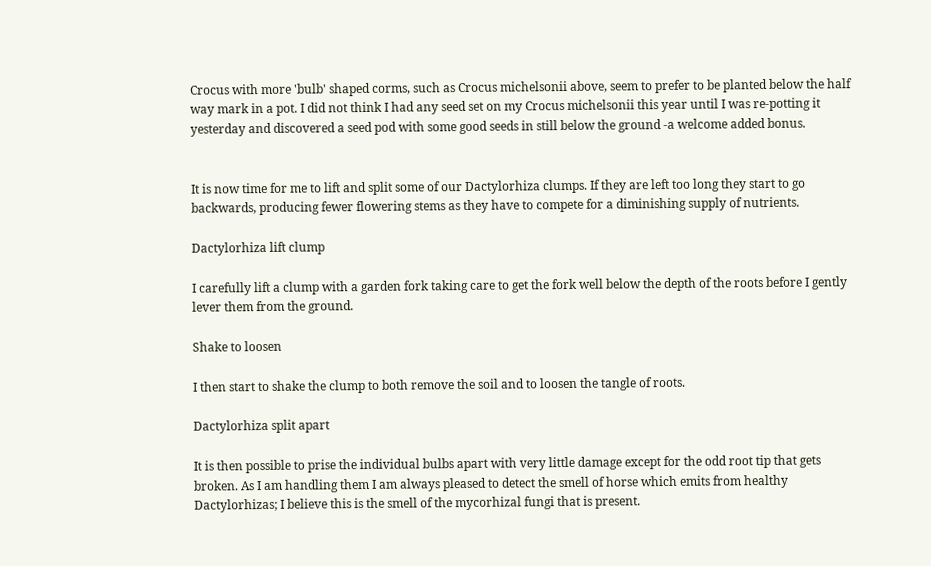Crocus with more 'bulb' shaped corms, such as Crocus michelsonii above, seem to prefer to be planted below the half way mark in a pot. I did not think I had any seed set on my Crocus michelsonii this year until I was re-potting it yesterday and discovered a seed pod with some good seeds in still below the ground -a welcome added bonus.


It is now time for me to lift and split some of our Dactylorhiza clumps. If they are left too long they start to go backwards, producing fewer flowering stems as they have to compete for a diminishing supply of nutrients.

Dactylorhiza lift clump

I carefully lift a clump with a garden fork taking care to get the fork well below the depth of the roots before I gently lever them from the ground.

Shake to loosen

I then start to shake the clump to both remove the soil and to loosen the tangle of roots.

Dactylorhiza split apart

It is then possible to prise the individual bulbs apart with very little damage except for the odd root tip that gets broken. As I am handling them I am always pleased to detect the smell of horse which emits from healthy Dactylorhizas; I believe this is the smell of the mycorhizal fungi that is present.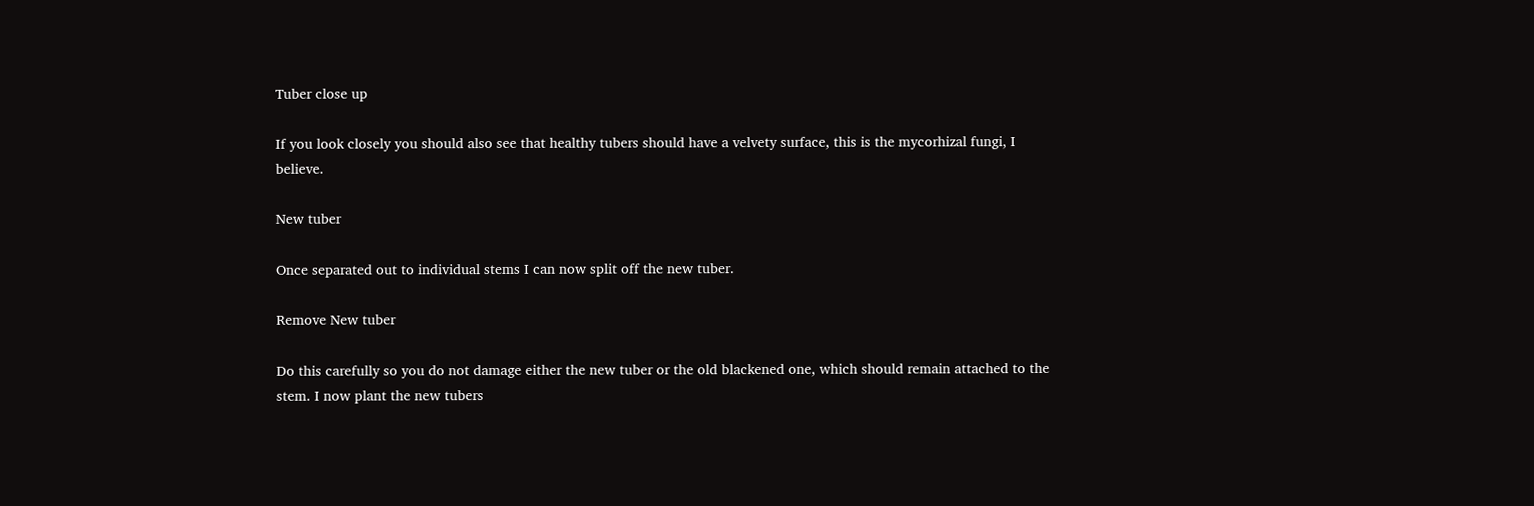Tuber close up

If you look closely you should also see that healthy tubers should have a velvety surface, this is the mycorhizal fungi, I believe.

New tuber

Once separated out to individual stems I can now split off the new tuber.

Remove New tuber

Do this carefully so you do not damage either the new tuber or the old blackened one, which should remain attached to the stem. I now plant the new tubers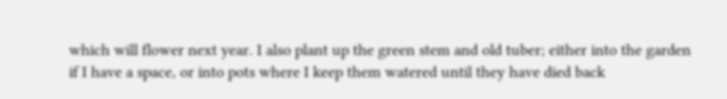which will flower next year. I also plant up the green stem and old tuber; either into the garden if I have a space, or into pots where I keep them watered until they have died back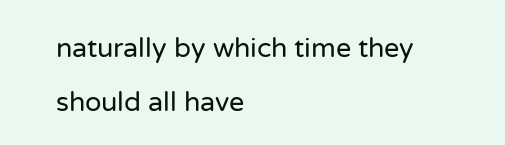naturally by which time they should all have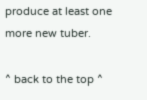produce at least one more new tuber.

^ back to the top ^